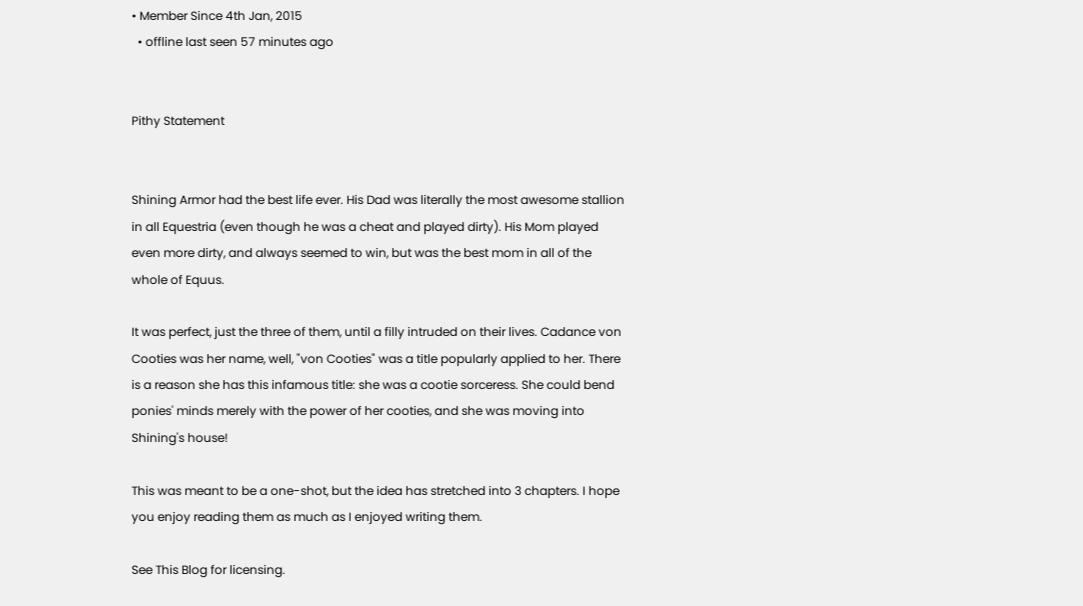• Member Since 4th Jan, 2015
  • offline last seen 57 minutes ago


Pithy Statement


Shining Armor had the best life ever. His Dad was literally the most awesome stallion in all Equestria (even though he was a cheat and played dirty). His Mom played even more dirty, and always seemed to win, but was the best mom in all of the whole of Equus.

It was perfect, just the three of them, until a filly intruded on their lives. Cadance von Cooties was her name, well, "von Cooties" was a title popularly applied to her. There is a reason she has this infamous title: she was a cootie sorceress. She could bend ponies' minds merely with the power of her cooties, and she was moving into Shining's house!

This was meant to be a one-shot, but the idea has stretched into 3 chapters. I hope you enjoy reading them as much as I enjoyed writing them.

See This Blog for licensing.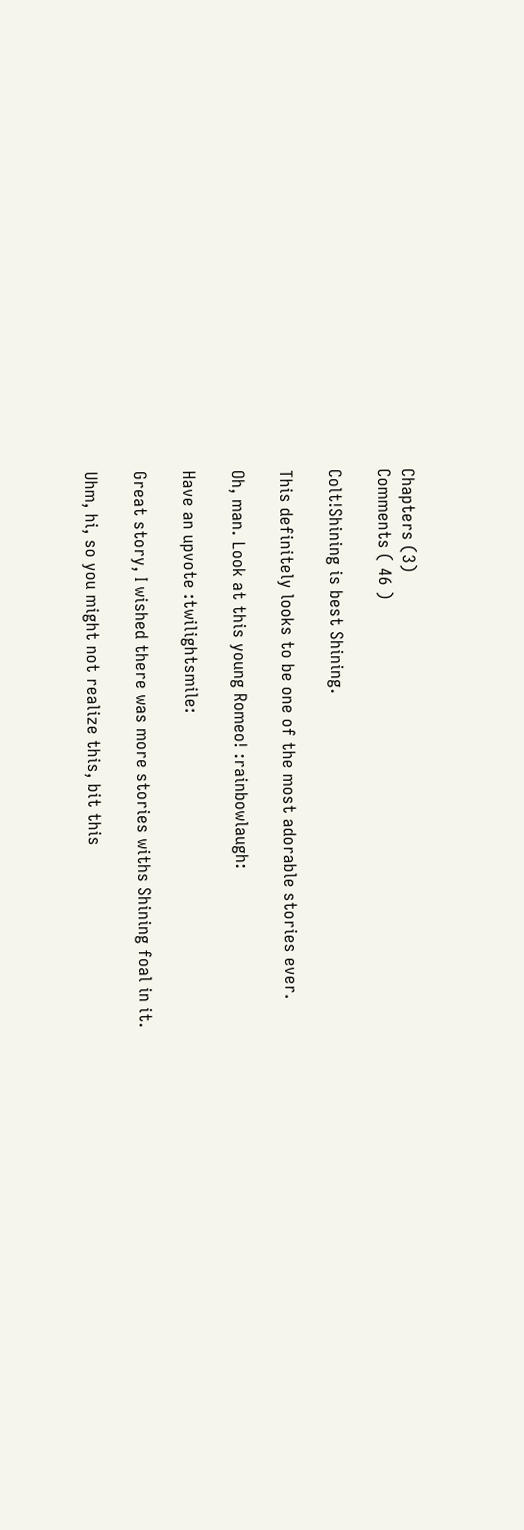Chapters (3)
Comments ( 46 )

Colt!Shining is best Shining.

This definitely looks to be one of the most adorable stories ever.

Oh, man. Look at this young Romeo! :rainbowlaugh:

Have an upvote :twilightsmile:

Great story, I wished there was more stories withs Shining foal in it.

Uhm, hi, so you might not realize this, bit this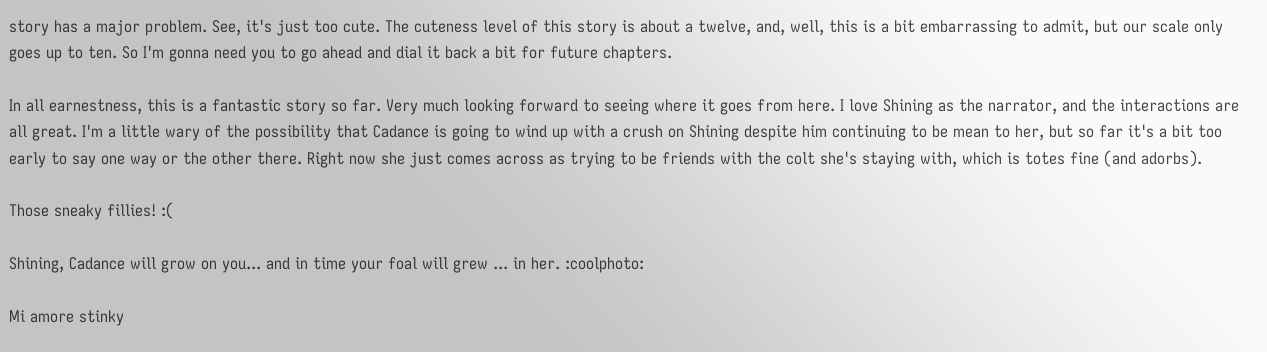story has a major problem. See, it's just too cute. The cuteness level of this story is about a twelve, and, well, this is a bit embarrassing to admit, but our scale only goes up to ten. So I'm gonna need you to go ahead and dial it back a bit for future chapters.

In all earnestness, this is a fantastic story so far. Very much looking forward to seeing where it goes from here. I love Shining as the narrator, and the interactions are all great. I'm a little wary of the possibility that Cadance is going to wind up with a crush on Shining despite him continuing to be mean to her, but so far it's a bit too early to say one way or the other there. Right now she just comes across as trying to be friends with the colt she's staying with, which is totes fine (and adorbs).

Those sneaky fillies! :(

Shining, Cadance will grow on you... and in time your foal will grew ... in her. :coolphoto:

Mi amore stinky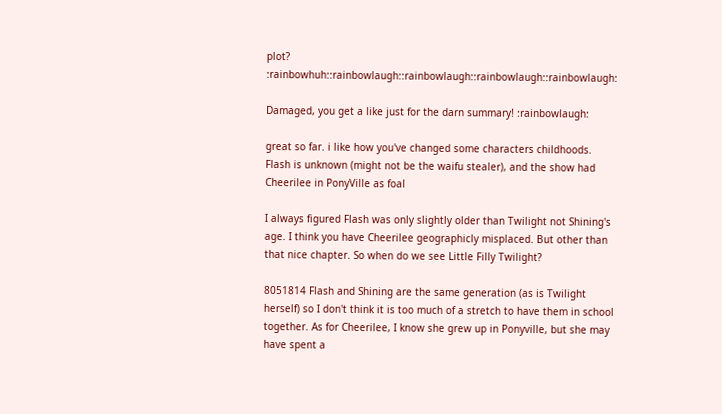plot? :rainbowhuh::rainbowlaugh::rainbowlaugh::rainbowlaugh::rainbowlaugh:

Damaged, you get a like just for the darn summary! :rainbowlaugh:

great so far. i like how you've changed some characters childhoods. Flash is unknown (might not be the waifu stealer), and the show had Cheerilee in PonyVille as foal

I always figured Flash was only slightly older than Twilight not Shining's age. I think you have Cheerilee geographicly misplaced. But other than that nice chapter. So when do we see Little Filly Twilight?

8051814 Flash and Shining are the same generation (as is Twilight herself) so I don't think it is too much of a stretch to have them in school together. As for Cheerilee, I know she grew up in Ponyville, but she may have spent a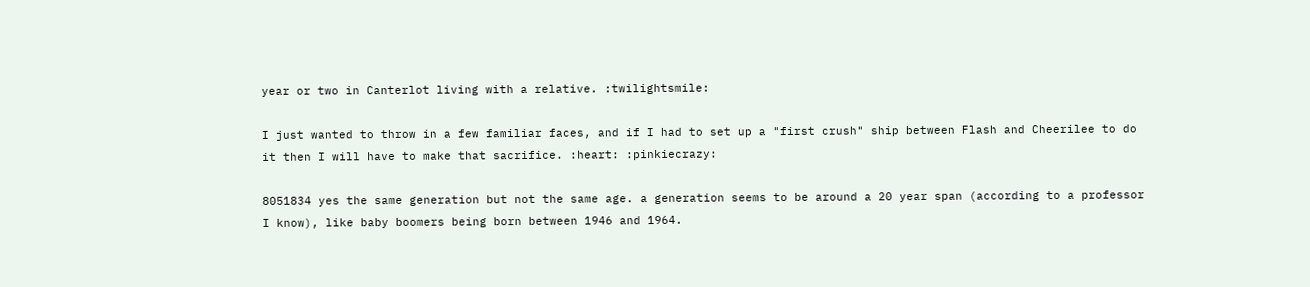year or two in Canterlot living with a relative. :twilightsmile:

I just wanted to throw in a few familiar faces, and if I had to set up a "first crush" ship between Flash and Cheerilee to do it then I will have to make that sacrifice. :heart: :pinkiecrazy:

8051834 yes the same generation but not the same age. a generation seems to be around a 20 year span (according to a professor I know), like baby boomers being born between 1946 and 1964.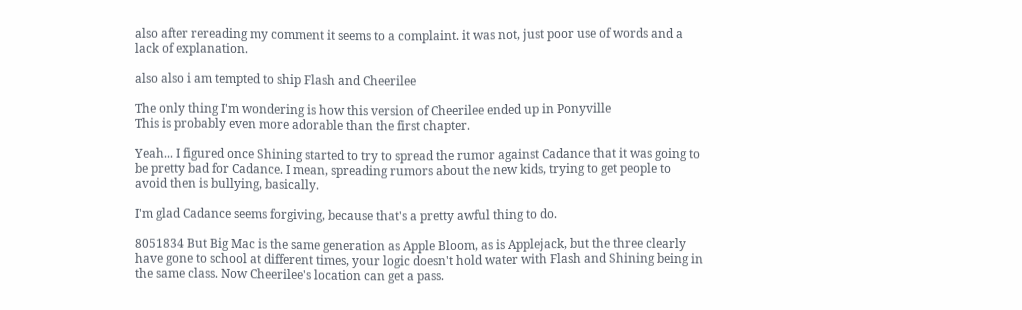also after rereading my comment it seems to a complaint. it was not, just poor use of words and a lack of explanation.

also also i am tempted to ship Flash and Cheerilee

The only thing I'm wondering is how this version of Cheerilee ended up in Ponyville
This is probably even more adorable than the first chapter.

Yeah... I figured once Shining started to try to spread the rumor against Cadance that it was going to be pretty bad for Cadance. I mean, spreading rumors about the new kids, trying to get people to avoid then is bullying, basically.

I'm glad Cadance seems forgiving, because that's a pretty awful thing to do.

8051834 But Big Mac is the same generation as Apple Bloom, as is Applejack, but the three clearly have gone to school at different times, your logic doesn't hold water with Flash and Shining being in the same class. Now Cheerilee's location can get a pass.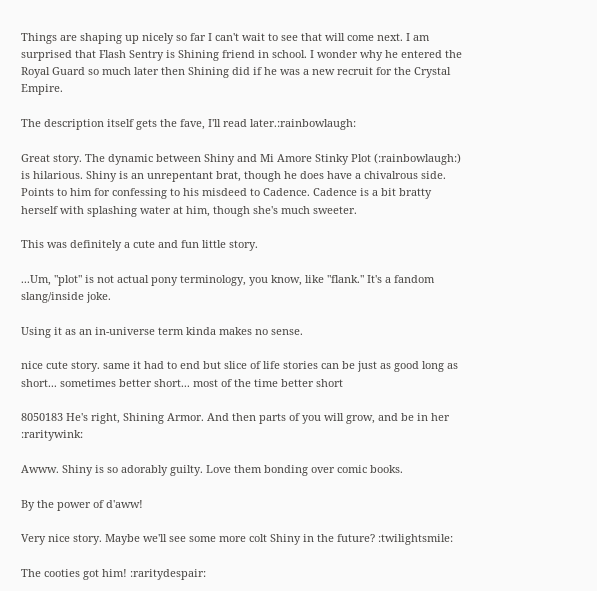Things are shaping up nicely so far I can't wait to see that will come next. I am surprised that Flash Sentry is Shining friend in school. I wonder why he entered the Royal Guard so much later then Shining did if he was a new recruit for the Crystal Empire.

The description itself gets the fave, I'll read later.:rainbowlaugh:

Great story. The dynamic between Shiny and Mi Amore Stinky Plot (:rainbowlaugh:) is hilarious. Shiny is an unrepentant brat, though he does have a chivalrous side. Points to him for confessing to his misdeed to Cadence. Cadence is a bit bratty herself with splashing water at him, though she's much sweeter.

This was definitely a cute and fun little story.

...Um, "plot" is not actual pony terminology, you know, like "flank." It's a fandom slang/inside joke.

Using it as an in-universe term kinda makes no sense.

nice cute story. same it had to end but slice of life stories can be just as good long as short... sometimes better short... most of the time better short

8050183 He's right, Shining Armor. And then parts of you will grow, and be in her :raritywink:

Awww. Shiny is so adorably guilty. Love them bonding over comic books.

By the power of d'aww!

Very nice story. Maybe we'll see some more colt Shiny in the future? :twilightsmile:

The cooties got him! :raritydespair: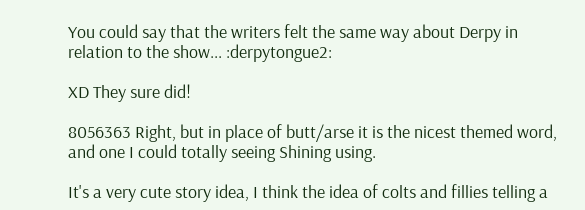You could say that the writers felt the same way about Derpy in relation to the show... :derpytongue2:

XD They sure did!

8056363 Right, but in place of butt/arse it is the nicest themed word, and one I could totally seeing Shining using.

It's a very cute story idea, I think the idea of colts and fillies telling a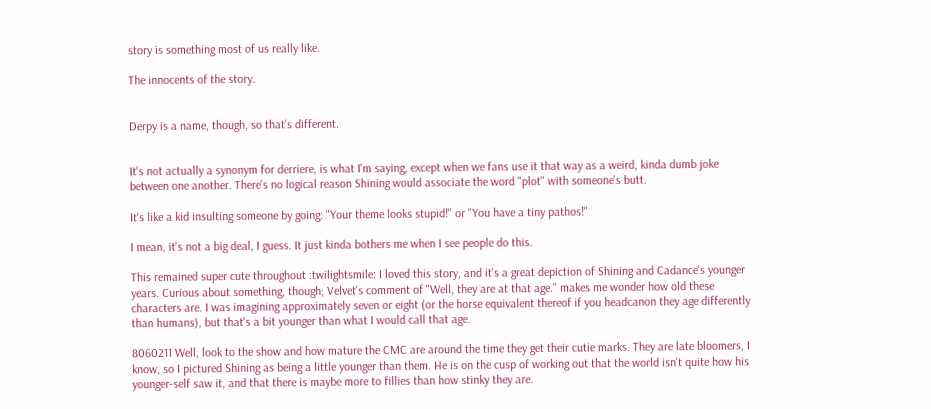story is something most of us really like.

The innocents of the story.


Derpy is a name, though, so that's different.


It's not actually a synonym for derriere, is what I'm saying, except when we fans use it that way as a weird, kinda dumb joke between one another. There's no logical reason Shining would associate the word "plot" with someone's butt.

It's like a kid insulting someone by going: "Your theme looks stupid!" or "You have a tiny pathos!"

I mean, it's not a big deal, I guess. It just kinda bothers me when I see people do this.

This remained super cute throughout :twilightsmile: I loved this story, and it's a great depiction of Shining and Cadance's younger years. Curious about something, though; Velvet's comment of "Well, they are at that age." makes me wonder how old these characters are. I was imagining approximately seven or eight (or the horse equivalent thereof if you headcanon they age differently than humans), but that's a bit younger than what I would call that age.

8060211 Well, look to the show and how mature the CMC are around the time they get their cutie marks. They are late bloomers, I know, so I pictured Shining as being a little younger than them. He is on the cusp of working out that the world isn't quite how his younger-self saw it, and that there is maybe more to fillies than how stinky they are.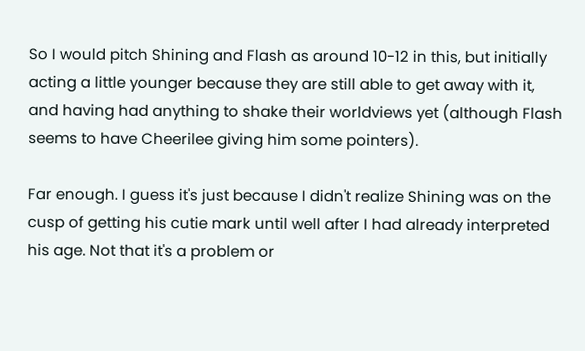So I would pitch Shining and Flash as around 10-12 in this, but initially acting a little younger because they are still able to get away with it, and having had anything to shake their worldviews yet (although Flash seems to have Cheerilee giving him some pointers).

Far enough. I guess it's just because I didn't realize Shining was on the cusp of getting his cutie mark until well after I had already interpreted his age. Not that it's a problem or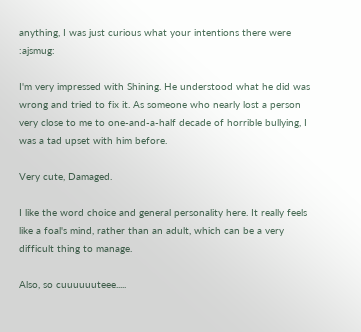anything, I was just curious what your intentions there were :ajsmug:

I'm very impressed with Shining. He understood what he did was wrong and tried to fix it. As someone who nearly lost a person very close to me to one-and-a-half decade of horrible bullying, I was a tad upset with him before.

Very cute, Damaged.

I like the word choice and general personality here. It really feels like a foal's mind, rather than an adult, which can be a very difficult thing to manage.

Also, so cuuuuuuteee.....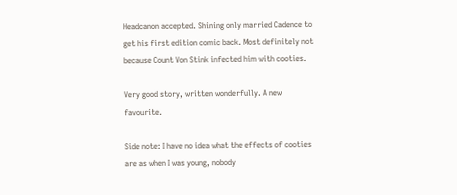Headcanon accepted. Shining only married Cadence to get his first edition comic back. Most definitely not because Count Von Stink infected him with cooties.

Very good story, written wonderfully. A new favourite.

Side note: I have no idea what the effects of cooties are as when I was young, nobody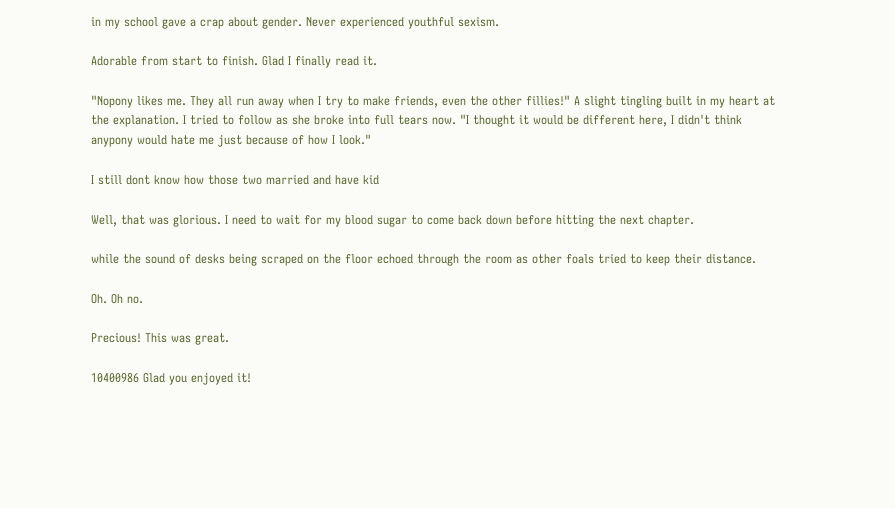in my school gave a crap about gender. Never experienced youthful sexism.

Adorable from start to finish. Glad I finally read it.

"Nopony likes me. They all run away when I try to make friends, even the other fillies!" A slight tingling built in my heart at the explanation. I tried to follow as she broke into full tears now. "I thought it would be different here, I didn't think anypony would hate me just because of how I look."

I still dont know how those two married and have kid

Well, that was glorious. I need to wait for my blood sugar to come back down before hitting the next chapter.

while the sound of desks being scraped on the floor echoed through the room as other foals tried to keep their distance.

Oh. Oh no.

Precious! This was great.

10400986 Glad you enjoyed it!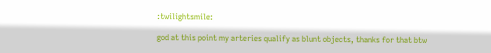:twilightsmile:

god at this point my arteries qualify as blunt objects, thanks for that btw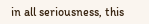in all seriousness, this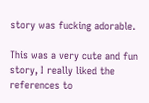story was fucking adorable.

This was a very cute and fun story, I really liked the references to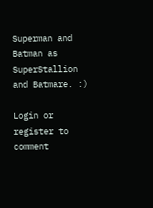Superman and Batman as SuperStallion and Batmare. :)

Login or register to comment